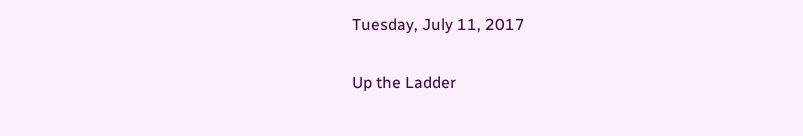Tuesday, July 11, 2017

Up the Ladder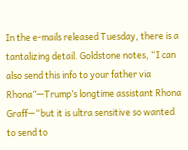In the e-mails released Tuesday, there is a tantalizing detail. Goldstone notes, “I can also send this info to your father via Rhona”—Trump’s longtime assistant Rhona Graff—“but it is ultra sensitive so wanted to send to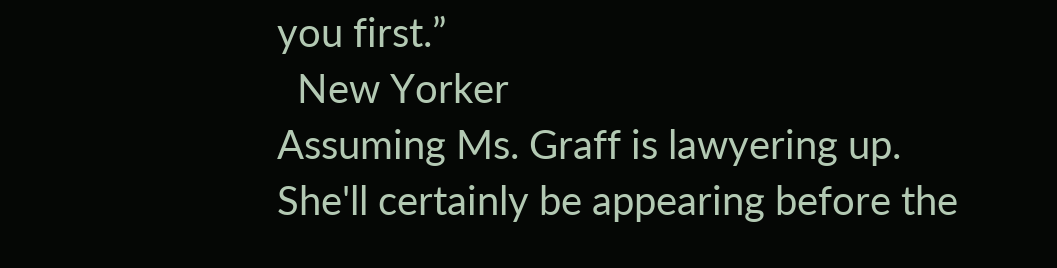you first.”
  New Yorker
Assuming Ms. Graff is lawyering up. She'll certainly be appearing before the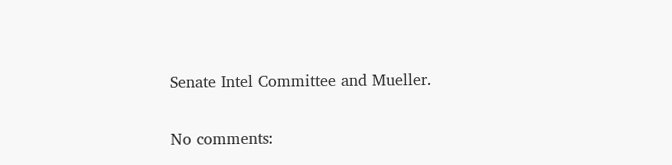Senate Intel Committee and Mueller.

No comments: